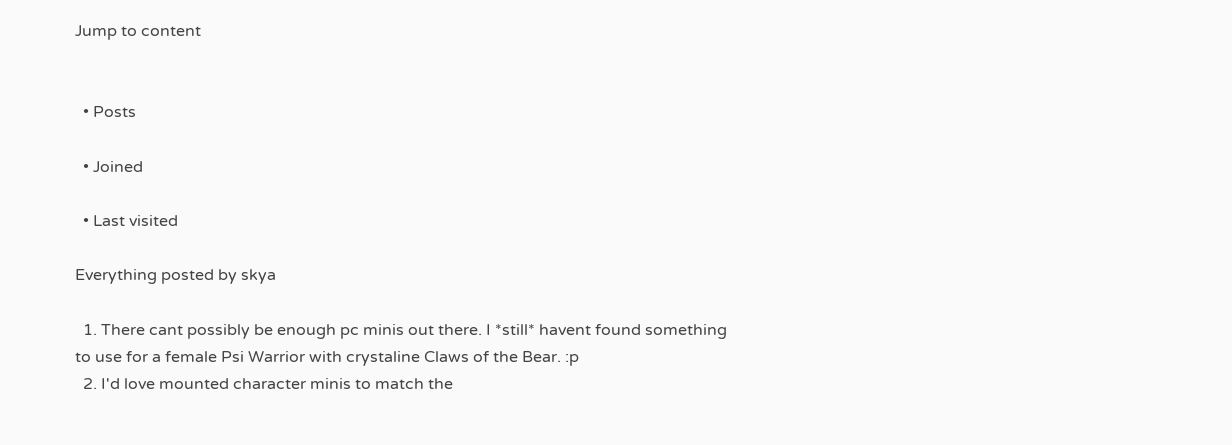Jump to content


  • Posts

  • Joined

  • Last visited

Everything posted by skya

  1. There cant possibly be enough pc minis out there. I *still* havent found something to use for a female Psi Warrior with crystaline Claws of the Bear. :p
  2. I'd love mounted character minis to match the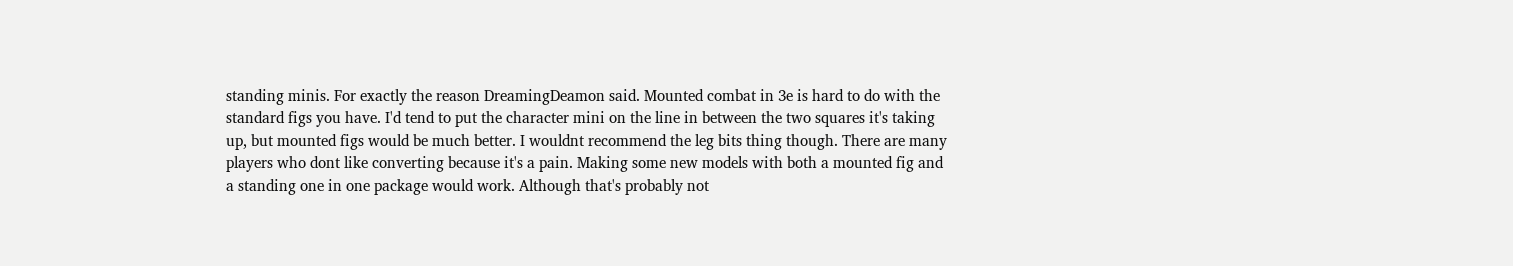standing minis. For exactly the reason DreamingDeamon said. Mounted combat in 3e is hard to do with the standard figs you have. I'd tend to put the character mini on the line in between the two squares it's taking up, but mounted figs would be much better. I wouldnt recommend the leg bits thing though. There are many players who dont like converting because it's a pain. Making some new models with both a mounted fig and a standing one in one package would work. Although that's probably not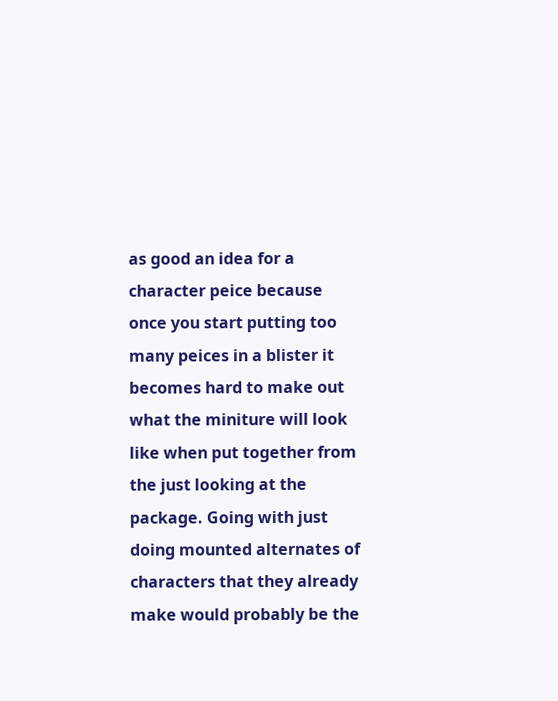as good an idea for a character peice because once you start putting too many peices in a blister it becomes hard to make out what the miniture will look like when put together from the just looking at the package. Going with just doing mounted alternates of characters that they already make would probably be the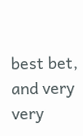best bet, and very very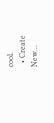cool.
  • Create New...